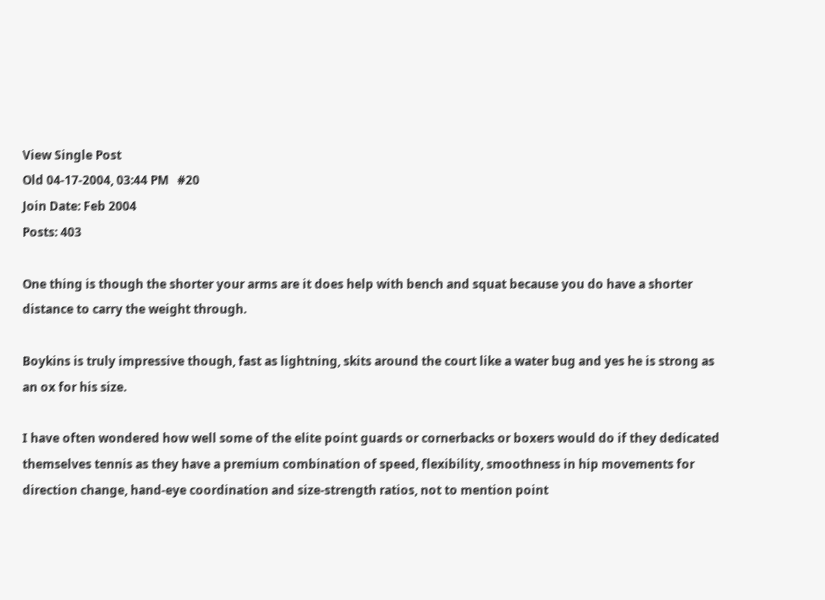View Single Post
Old 04-17-2004, 03:44 PM   #20
Join Date: Feb 2004
Posts: 403

One thing is though the shorter your arms are it does help with bench and squat because you do have a shorter distance to carry the weight through.

Boykins is truly impressive though, fast as lightning, skits around the court like a water bug and yes he is strong as an ox for his size.

I have often wondered how well some of the elite point guards or cornerbacks or boxers would do if they dedicated themselves tennis as they have a premium combination of speed, flexibility, smoothness in hip movements for direction change, hand-eye coordination and size-strength ratios, not to mention point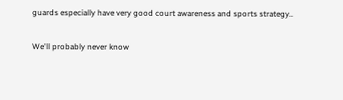guards especially have very good court awareness and sports strategy..

We'll probably never know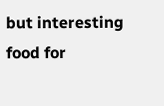but interesting food for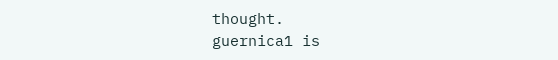thought.
guernica1 is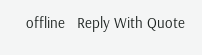offline   Reply With Quote